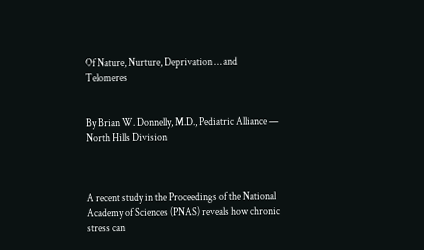Of Nature, Nurture, Deprivation … and Telomeres


By Brian W. Donnelly, M.D., Pediatric Alliance — North Hills Division



A recent study in the Proceedings of the National Academy of Sciences (PNAS) reveals how chronic stress can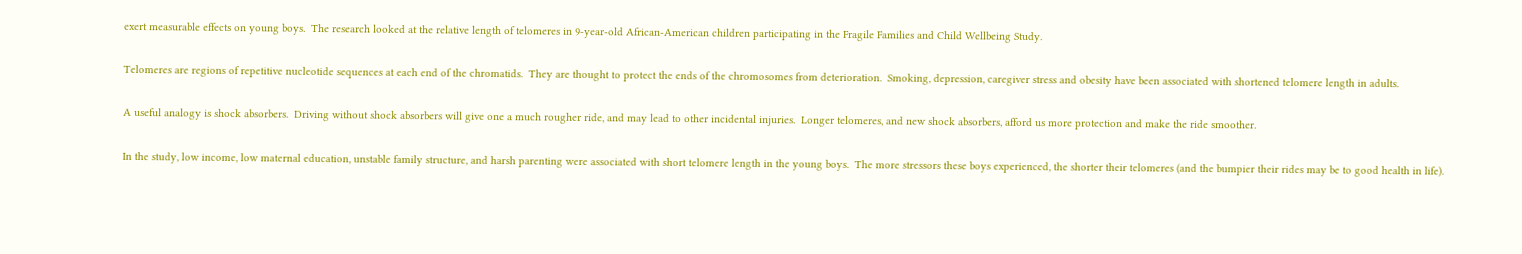exert measurable effects on young boys.  The research looked at the relative length of telomeres in 9-year-old African-American children participating in the Fragile Families and Child Wellbeing Study.

Telomeres are regions of repetitive nucleotide sequences at each end of the chromatids.  They are thought to protect the ends of the chromosomes from deterioration.  Smoking, depression, caregiver stress and obesity have been associated with shortened telomere length in adults.

A useful analogy is shock absorbers.  Driving without shock absorbers will give one a much rougher ride, and may lead to other incidental injuries.  Longer telomeres, and new shock absorbers, afford us more protection and make the ride smoother.

In the study, low income, low maternal education, unstable family structure, and harsh parenting were associated with short telomere length in the young boys.  The more stressors these boys experienced, the shorter their telomeres (and the bumpier their rides may be to good health in life).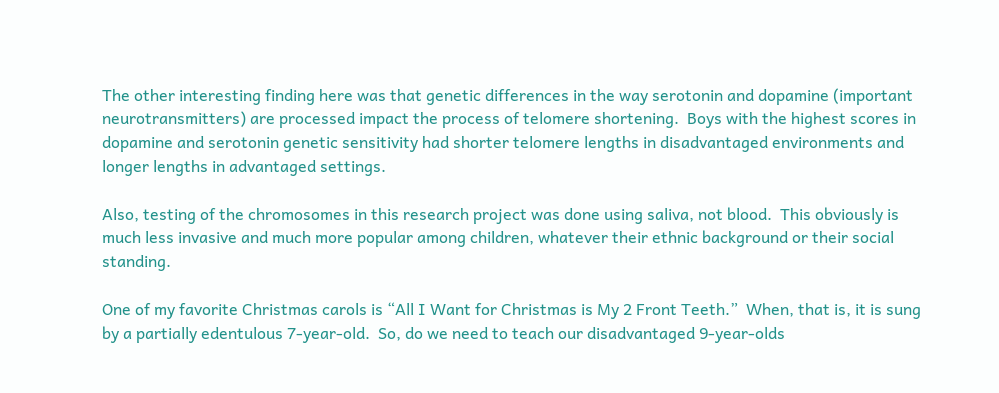The other interesting finding here was that genetic differences in the way serotonin and dopamine (important neurotransmitters) are processed impact the process of telomere shortening.  Boys with the highest scores in dopamine and serotonin genetic sensitivity had shorter telomere lengths in disadvantaged environments and longer lengths in advantaged settings.

Also, testing of the chromosomes in this research project was done using saliva, not blood.  This obviously is much less invasive and much more popular among children, whatever their ethnic background or their social standing.

One of my favorite Christmas carols is “All I Want for Christmas is My 2 Front Teeth.”  When, that is, it is sung by a partially edentulous 7-year-old.  So, do we need to teach our disadvantaged 9-year-olds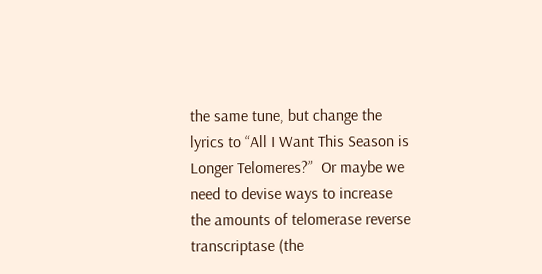the same tune, but change the lyrics to “All I Want This Season is Longer Telomeres?”  Or maybe we need to devise ways to increase the amounts of telomerase reverse transcriptase (the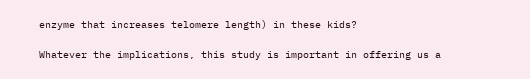enzyme that increases telomere length) in these kids?

Whatever the implications, this study is important in offering us a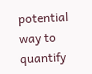potential way to quantify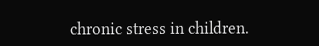chronic stress in children.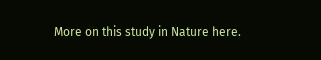More on this study in Nature here.